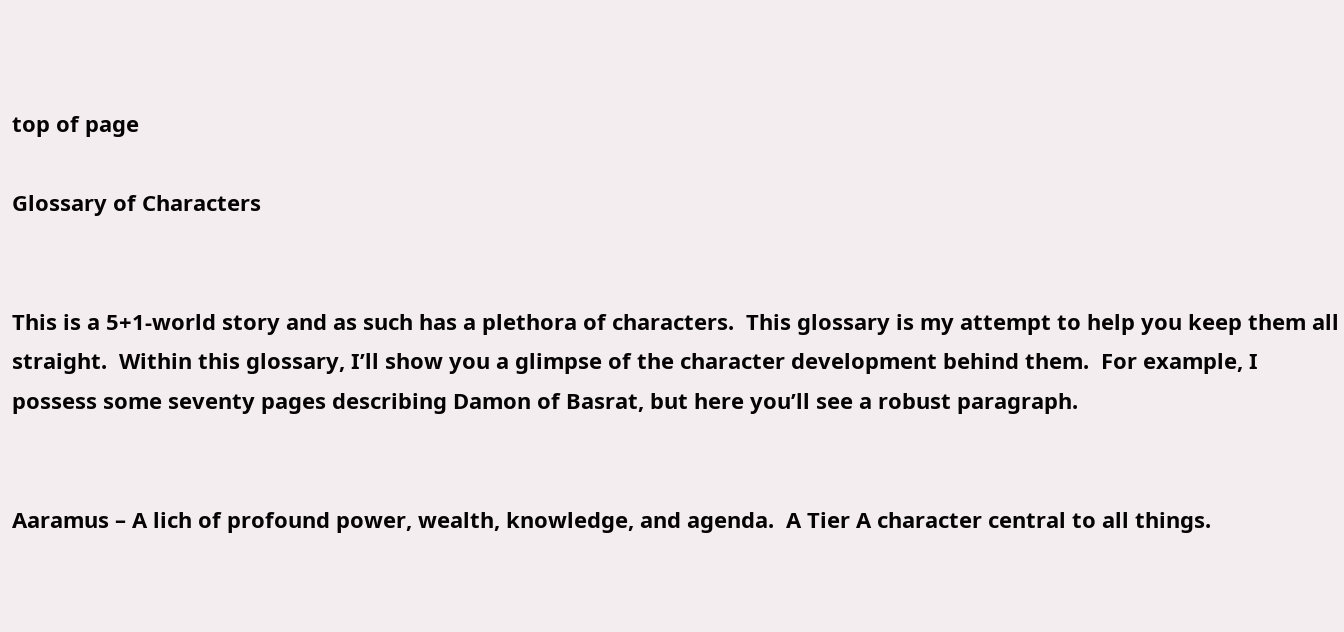top of page

Glossary of Characters


This is a 5+1-world story and as such has a plethora of characters.  This glossary is my attempt to help you keep them all straight.  Within this glossary, I’ll show you a glimpse of the character development behind them.  For example, I possess some seventy pages describing Damon of Basrat, but here you’ll see a robust paragraph.


Aaramus – A lich of profound power, wealth, knowledge, and agenda.  A Tier A character central to all things.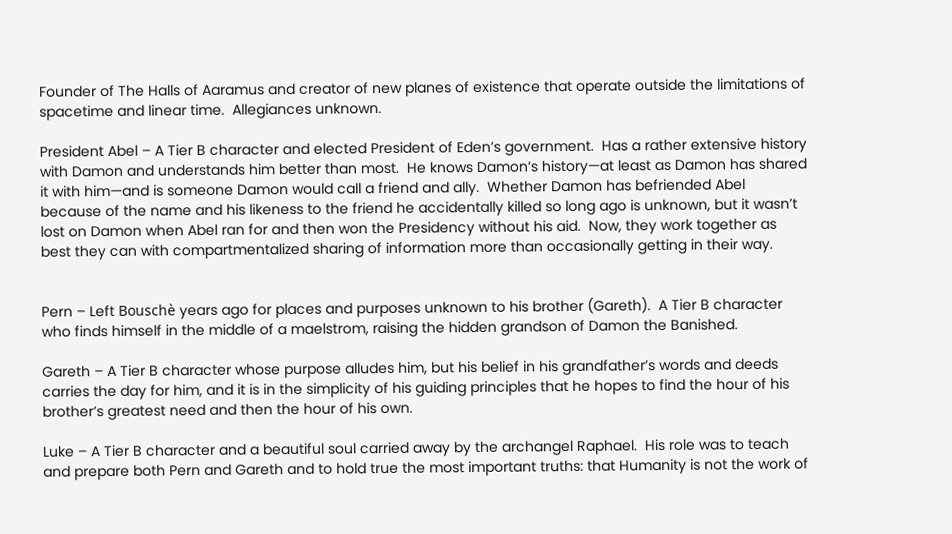Founder of The Halls of Aaramus and creator of new planes of existence that operate outside the limitations of spacetime and linear time.  Allegiances unknown.

President Abel – A Tier B character and elected President of Eden’s government.  Has a rather extensive history with Damon and understands him better than most.  He knows Damon’s history—at least as Damon has shared it with him—and is someone Damon would call a friend and ally.  Whether Damon has befriended Abel because of the name and his likeness to the friend he accidentally killed so long ago is unknown, but it wasn’t lost on Damon when Abel ran for and then won the Presidency without his aid.  Now, they work together as best they can with compartmentalized sharing of information more than occasionally getting in their way.


Pern – Left Bouschè years ago for places and purposes unknown to his brother (Gareth).  A Tier B character who finds himself in the middle of a maelstrom, raising the hidden grandson of Damon the Banished.

Gareth – A Tier B character whose purpose alludes him, but his belief in his grandfather’s words and deeds carries the day for him, and it is in the simplicity of his guiding principles that he hopes to find the hour of his brother’s greatest need and then the hour of his own.

Luke – A Tier B character and a beautiful soul carried away by the archangel Raphael.  His role was to teach and prepare both Pern and Gareth and to hold true the most important truths: that Humanity is not the work of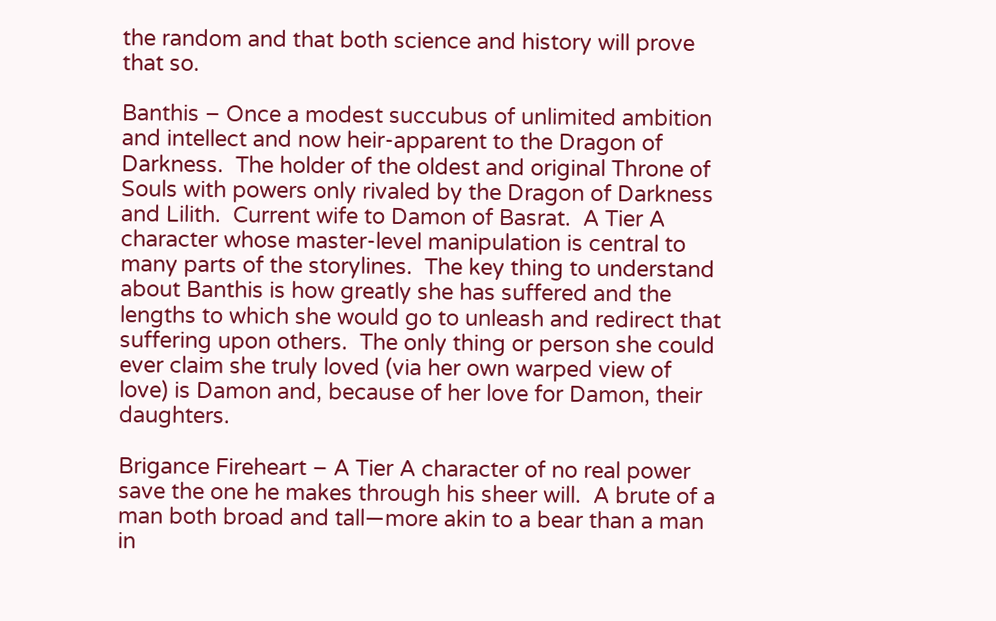the random and that both science and history will prove that so.

Banthis – Once a modest succubus of unlimited ambition and intellect and now heir-apparent to the Dragon of Darkness.  The holder of the oldest and original Throne of Souls with powers only rivaled by the Dragon of Darkness and Lilith.  Current wife to Damon of Basrat.  A Tier A character whose master-level manipulation is central to many parts of the storylines.  The key thing to understand about Banthis is how greatly she has suffered and the lengths to which she would go to unleash and redirect that suffering upon others.  The only thing or person she could ever claim she truly loved (via her own warped view of love) is Damon and, because of her love for Damon, their daughters.

Brigance Fireheart – A Tier A character of no real power save the one he makes through his sheer will.  A brute of a man both broad and tall—more akin to a bear than a man in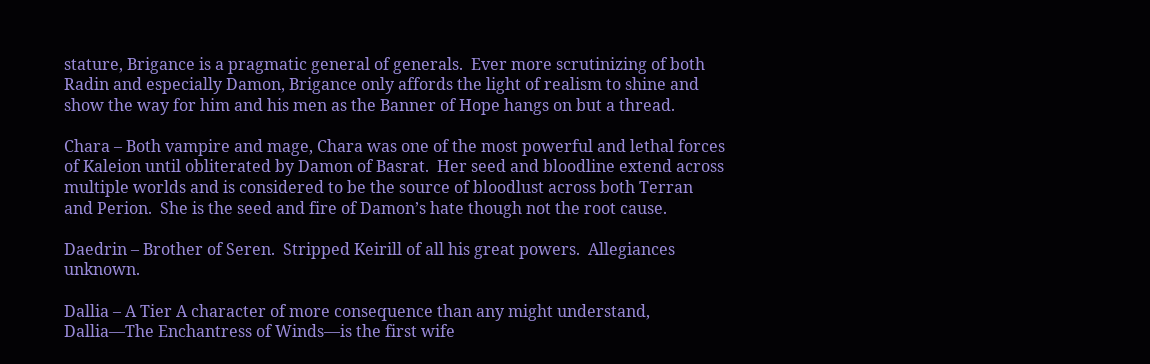stature, Brigance is a pragmatic general of generals.  Ever more scrutinizing of both Radin and especially Damon, Brigance only affords the light of realism to shine and show the way for him and his men as the Banner of Hope hangs on but a thread.

Chara – Both vampire and mage, Chara was one of the most powerful and lethal forces of Kaleion until obliterated by Damon of Basrat.  Her seed and bloodline extend across multiple worlds and is considered to be the source of bloodlust across both Terran and Perion.  She is the seed and fire of Damon’s hate though not the root cause.

Daedrin – Brother of Seren.  Stripped Keirill of all his great powers.  Allegiances unknown.

Dallia – A Tier A character of more consequence than any might understand, Dallia—The Enchantress of Winds—is the first wife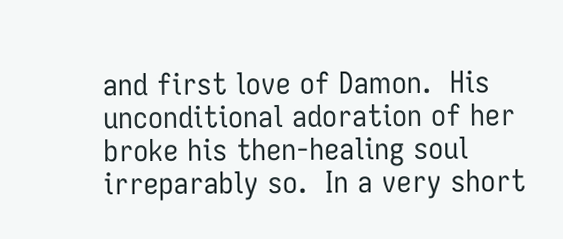and first love of Damon.  His unconditional adoration of her broke his then-healing soul irreparably so.  In a very short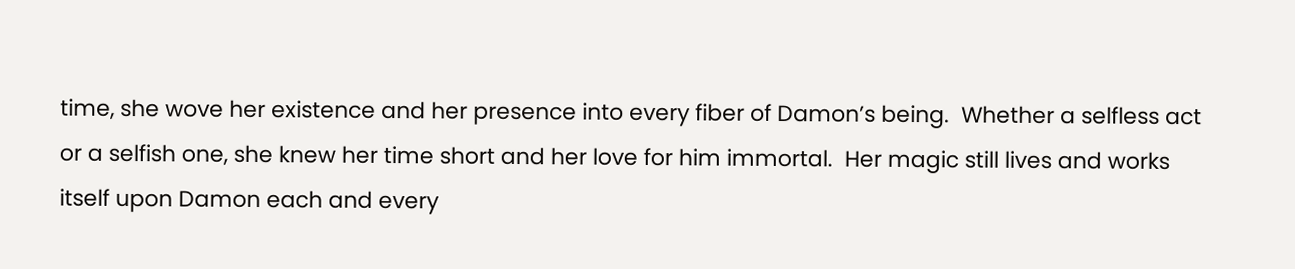time, she wove her existence and her presence into every fiber of Damon’s being.  Whether a selfless act or a selfish one, she knew her time short and her love for him immortal.  Her magic still lives and works itself upon Damon each and every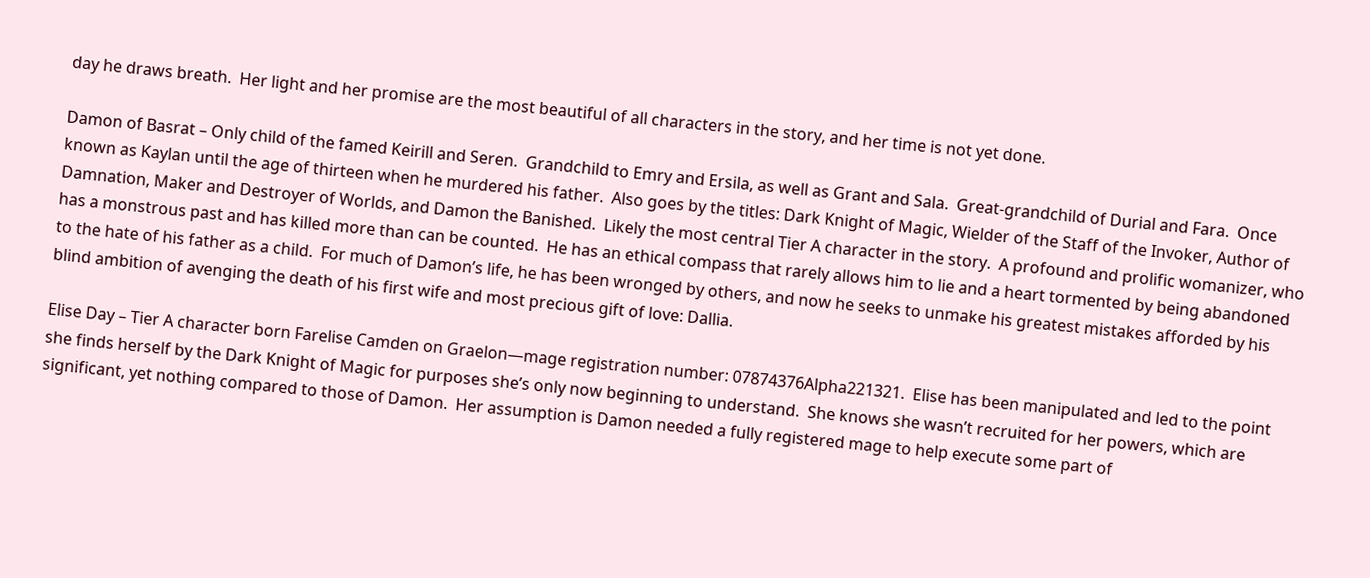day he draws breath.  Her light and her promise are the most beautiful of all characters in the story, and her time is not yet done.

Damon of Basrat – Only child of the famed Keirill and Seren.  Grandchild to Emry and Ersila, as well as Grant and Sala.  Great-grandchild of Durial and Fara.  Once known as Kaylan until the age of thirteen when he murdered his father.  Also goes by the titles: Dark Knight of Magic, Wielder of the Staff of the Invoker, Author of Damnation, Maker and Destroyer of Worlds, and Damon the Banished.  Likely the most central Tier A character in the story.  A profound and prolific womanizer, who has a monstrous past and has killed more than can be counted.  He has an ethical compass that rarely allows him to lie and a heart tormented by being abandoned to the hate of his father as a child.  For much of Damon’s life, he has been wronged by others, and now he seeks to unmake his greatest mistakes afforded by his blind ambition of avenging the death of his first wife and most precious gift of love: Dallia.

Elise Day – Tier A character born Farelise Camden on Graelon—mage registration number: 07874376Alpha221321.  Elise has been manipulated and led to the point she finds herself by the Dark Knight of Magic for purposes she’s only now beginning to understand.  She knows she wasn’t recruited for her powers, which are significant, yet nothing compared to those of Damon.  Her assumption is Damon needed a fully registered mage to help execute some part of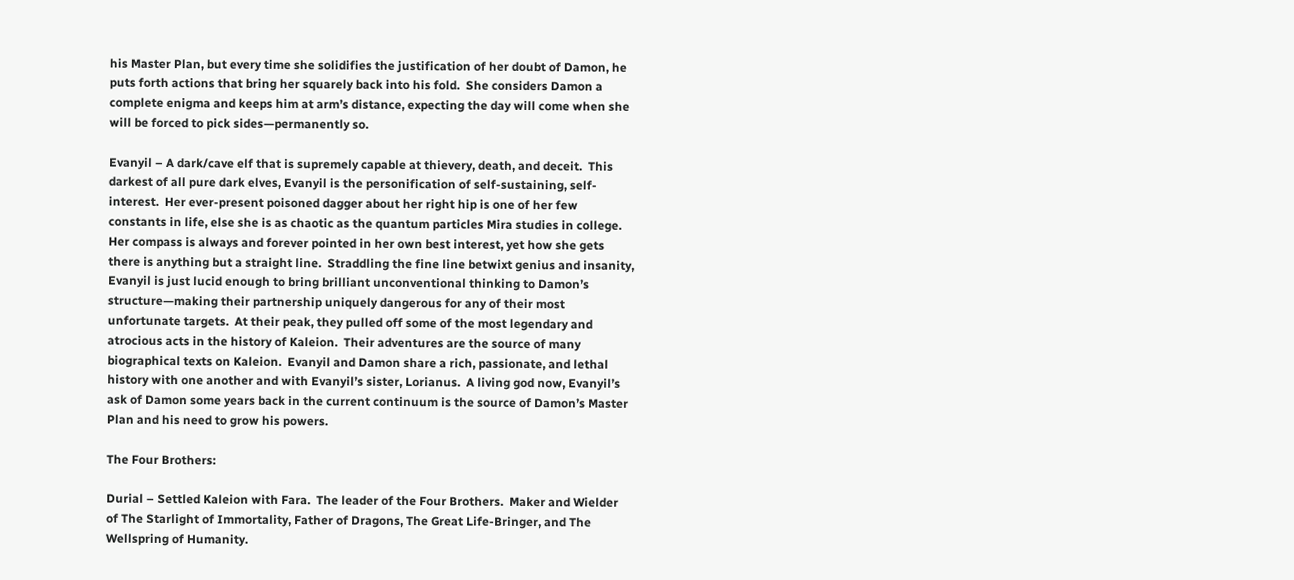his Master Plan, but every time she solidifies the justification of her doubt of Damon, he puts forth actions that bring her squarely back into his fold.  She considers Damon a complete enigma and keeps him at arm’s distance, expecting the day will come when she will be forced to pick sides—permanently so.

Evanyil – A dark/cave elf that is supremely capable at thievery, death, and deceit.  This darkest of all pure dark elves, Evanyil is the personification of self-sustaining, self-interest.  Her ever-present poisoned dagger about her right hip is one of her few constants in life, else she is as chaotic as the quantum particles Mira studies in college.  Her compass is always and forever pointed in her own best interest, yet how she gets there is anything but a straight line.  Straddling the fine line betwixt genius and insanity, Evanyil is just lucid enough to bring brilliant unconventional thinking to Damon’s structure—making their partnership uniquely dangerous for any of their most unfortunate targets.  At their peak, they pulled off some of the most legendary and atrocious acts in the history of Kaleion.  Their adventures are the source of many biographical texts on Kaleion.  Evanyil and Damon share a rich, passionate, and lethal history with one another and with Evanyil’s sister, Lorianus.  A living god now, Evanyil’s ask of Damon some years back in the current continuum is the source of Damon’s Master Plan and his need to grow his powers.

The Four Brothers:

Durial – Settled Kaleion with Fara.  The leader of the Four Brothers.  Maker and Wielder of The Starlight of Immortality, Father of Dragons, The Great Life-Bringer, and The Wellspring of Humanity.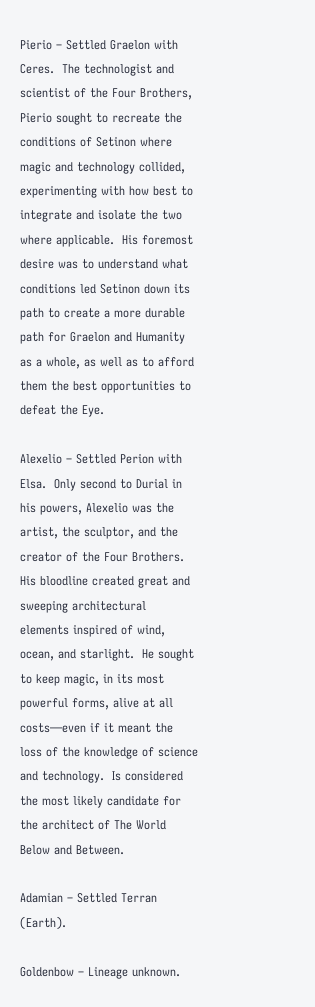Pierio – Settled Graelon with Ceres.  The technologist and scientist of the Four Brothers, Pierio sought to recreate the conditions of Setinon where magic and technology collided, experimenting with how best to integrate and isolate the two where applicable.  His foremost desire was to understand what conditions led Setinon down its path to create a more durable path for Graelon and Humanity as a whole, as well as to afford them the best opportunities to defeat the Eye.

Alexelio – Settled Perion with Elsa.  Only second to Durial in his powers, Alexelio was the artist, the sculptor, and the creator of the Four Brothers.  His bloodline created great and sweeping architectural elements inspired of wind, ocean, and starlight.  He sought to keep magic, in its most powerful forms, alive at all costs—even if it meant the loss of the knowledge of science and technology.  Is considered the most likely candidate for the architect of The World Below and Between.

Adamian – Settled Terran (Earth).

Goldenbow – Lineage unknown.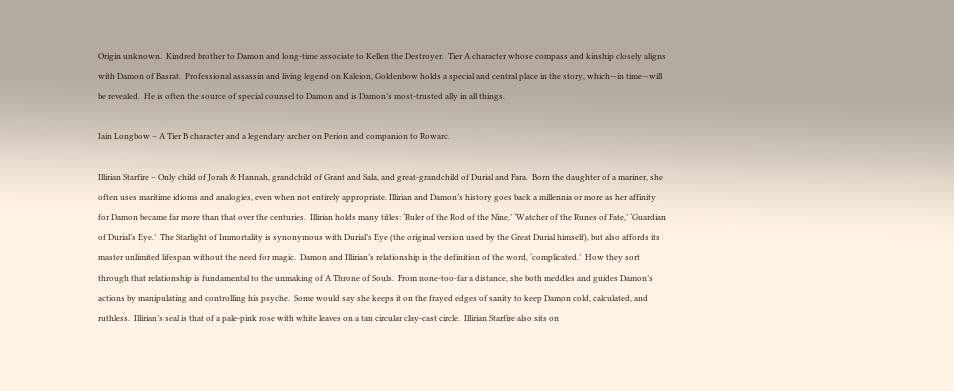Origin unknown.  Kindred brother to Damon and long-time associate to Kellen the Destroyer.  Tier A character whose compass and kinship closely aligns with Damon of Basrat.  Professional assassin and living legend on Kaleion, Goldenbow holds a special and central place in the story, which—in time—will be revealed.  He is often the source of special counsel to Damon and is Damon’s most-trusted ally in all things.

Iain Longbow – A Tier B character and a legendary archer on Perion and companion to Rowarc.

Illirian Starfire – Only child of Jorah & Hannah, grandchild of Grant and Sala, and great-grandchild of Durial and Fara.  Born the daughter of a mariner, she often uses maritime idioms and analogies, even when not entirely appropriate. Illirian and Damon’s history goes back a millennia or more as her affinity for Damon became far more than that over the centuries.  Illirian holds many titles: ‘Ruler of the Rod of the Nine,’ ‘Watcher of the Runes of Fate,’ ‘Guardian of Durial’s Eye.’  The Starlight of Immortality is synonymous with Durial’s Eye (the original version used by the Great Durial himself), but also affords its master unlimited lifespan without the need for magic.  Damon and Illirian’s relationship is the definition of the word, ‘complicated.’  How they sort through that relationship is fundamental to the unmaking of A Throne of Souls.  From none-too-far a distance, she both meddles and guides Damon’s actions by manipulating and controlling his psyche.  Some would say she keeps it on the frayed edges of sanity to keep Damon cold, calculated, and ruthless.  Illirian’s seal is that of a pale-pink rose with white leaves on a tan circular clay-cast circle.  Illirian Starfire also sits on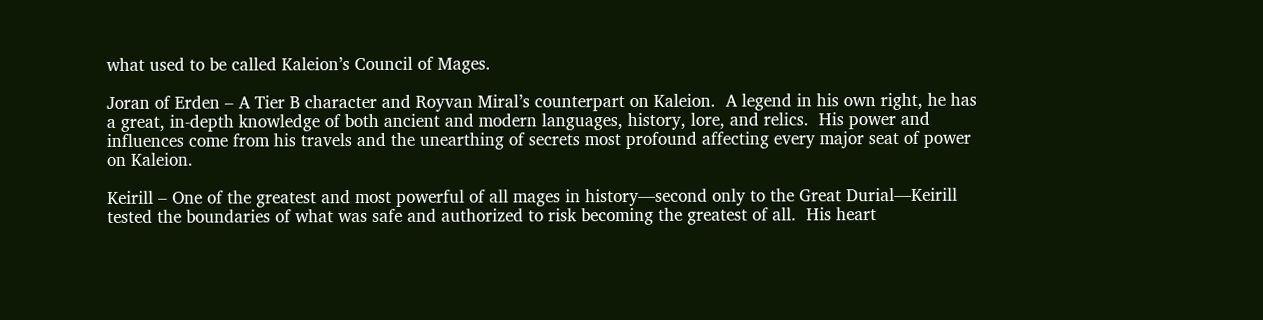what used to be called Kaleion’s Council of Mages.

Joran of Erden – A Tier B character and Royvan Miral’s counterpart on Kaleion.  A legend in his own right, he has a great, in-depth knowledge of both ancient and modern languages, history, lore, and relics.  His power and influences come from his travels and the unearthing of secrets most profound affecting every major seat of power on Kaleion.

Keirill – One of the greatest and most powerful of all mages in history—second only to the Great Durial—Keirill tested the boundaries of what was safe and authorized to risk becoming the greatest of all.  His heart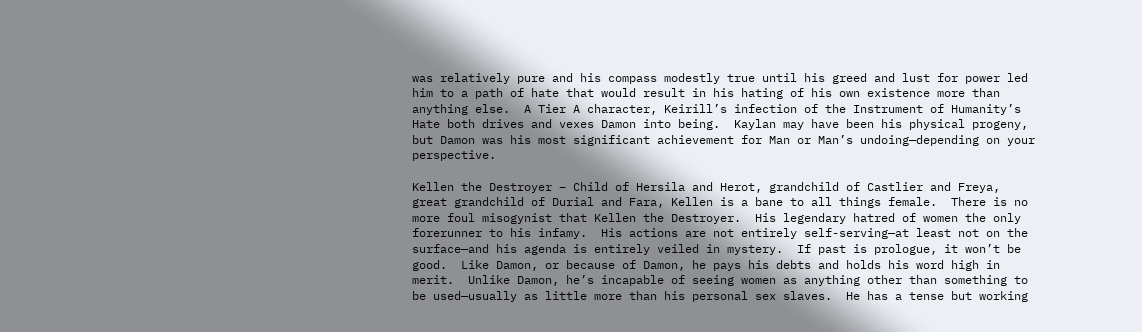was relatively pure and his compass modestly true until his greed and lust for power led him to a path of hate that would result in his hating of his own existence more than anything else.  A Tier A character, Keirill’s infection of the Instrument of Humanity’s Hate both drives and vexes Damon into being.  Kaylan may have been his physical progeny, but Damon was his most significant achievement for Man or Man’s undoing—depending on your perspective.

Kellen the Destroyer – Child of Hersila and Herot, grandchild of Castlier and Freya, great grandchild of Durial and Fara, Kellen is a bane to all things female.  There is no more foul misogynist that Kellen the Destroyer.  His legendary hatred of women the only forerunner to his infamy.  His actions are not entirely self-serving—at least not on the surface—and his agenda is entirely veiled in mystery.  If past is prologue, it won’t be good.  Like Damon, or because of Damon, he pays his debts and holds his word high in merit.  Unlike Damon, he’s incapable of seeing women as anything other than something to be used—usually as little more than his personal sex slaves.  He has a tense but working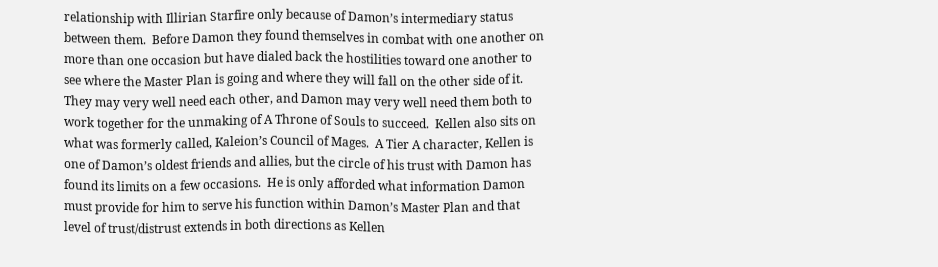relationship with Illirian Starfire only because of Damon’s intermediary status between them.  Before Damon they found themselves in combat with one another on more than one occasion but have dialed back the hostilities toward one another to see where the Master Plan is going and where they will fall on the other side of it.  They may very well need each other, and Damon may very well need them both to work together for the unmaking of A Throne of Souls to succeed.  Kellen also sits on what was formerly called, Kaleion’s Council of Mages.  A Tier A character, Kellen is one of Damon’s oldest friends and allies, but the circle of his trust with Damon has found its limits on a few occasions.  He is only afforded what information Damon must provide for him to serve his function within Damon’s Master Plan and that level of trust/distrust extends in both directions as Kellen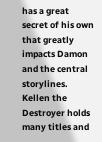has a great secret of his own that greatly impacts Damon and the central storylines.  Kellen the Destroyer holds many titles and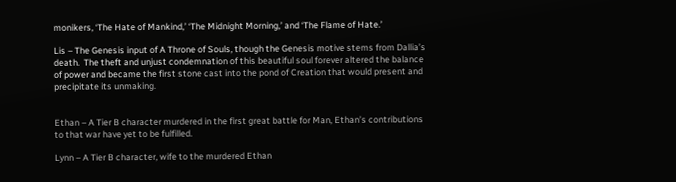monikers, ‘The Hate of Mankind,’ ‘The Midnight Morning,’ and ‘The Flame of Hate.’

Lis – The Genesis input of A Throne of Souls, though the Genesis motive stems from Dallia’s death.  The theft and unjust condemnation of this beautiful soul forever altered the balance of power and became the first stone cast into the pond of Creation that would present and precipitate its unmaking.


Ethan – A Tier B character murdered in the first great battle for Man, Ethan’s contributions to that war have yet to be fulfilled.

Lynn – A Tier B character, wife to the murdered Ethan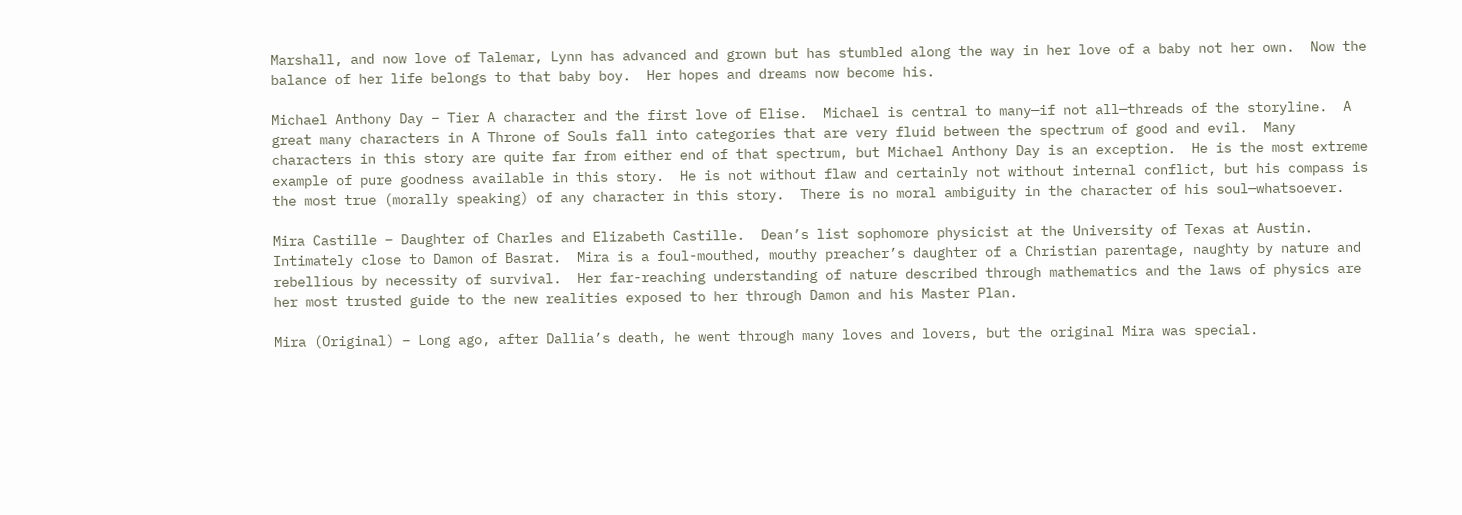Marshall, and now love of Talemar, Lynn has advanced and grown but has stumbled along the way in her love of a baby not her own.  Now the balance of her life belongs to that baby boy.  Her hopes and dreams now become his.

Michael Anthony Day – Tier A character and the first love of Elise.  Michael is central to many—if not all—threads of the storyline.  A great many characters in A Throne of Souls fall into categories that are very fluid between the spectrum of good and evil.  Many characters in this story are quite far from either end of that spectrum, but Michael Anthony Day is an exception.  He is the most extreme example of pure goodness available in this story.  He is not without flaw and certainly not without internal conflict, but his compass is the most true (morally speaking) of any character in this story.  There is no moral ambiguity in the character of his soul—whatsoever.

Mira Castille – Daughter of Charles and Elizabeth Castille.  Dean’s list sophomore physicist at the University of Texas at Austin.  Intimately close to Damon of Basrat.  Mira is a foul-mouthed, mouthy preacher’s daughter of a Christian parentage, naughty by nature and rebellious by necessity of survival.  Her far-reaching understanding of nature described through mathematics and the laws of physics are her most trusted guide to the new realities exposed to her through Damon and his Master Plan.

Mira (Original) – Long ago, after Dallia’s death, he went through many loves and lovers, but the original Mira was special.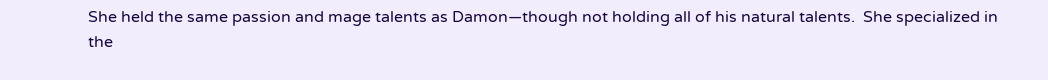She held the same passion and mage talents as Damon—though not holding all of his natural talents.  She specialized in the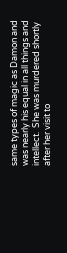same types of magic as Damon and was nearly his equal in all things and intellect.  She was murdered shortly after her visit to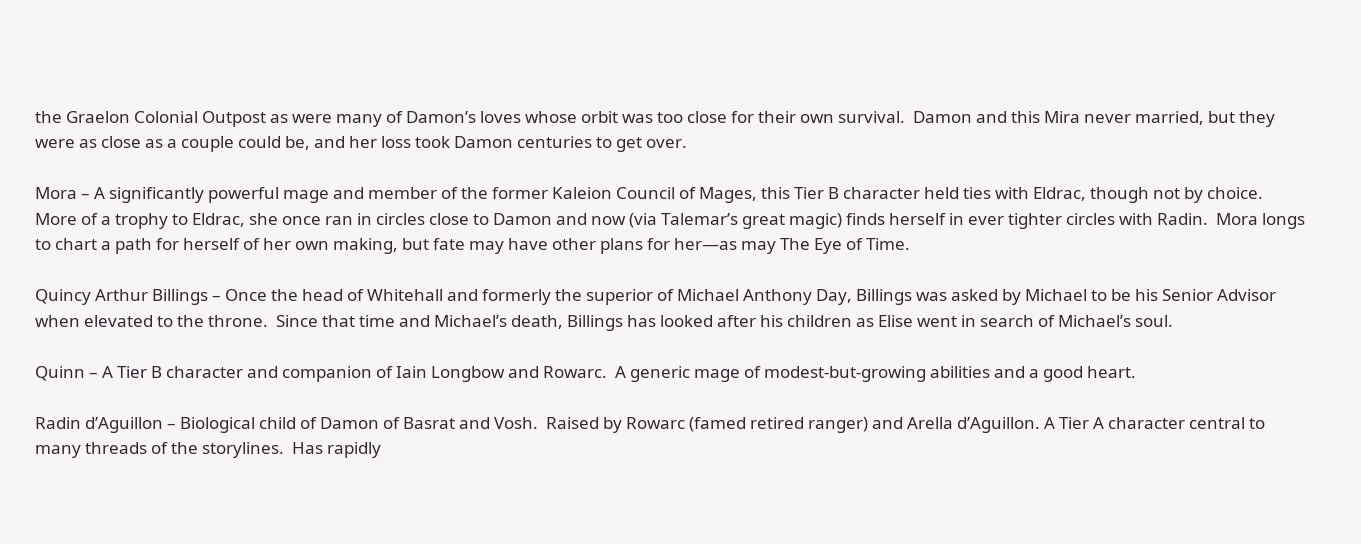the Graelon Colonial Outpost as were many of Damon’s loves whose orbit was too close for their own survival.  Damon and this Mira never married, but they were as close as a couple could be, and her loss took Damon centuries to get over.

Mora – A significantly powerful mage and member of the former Kaleion Council of Mages, this Tier B character held ties with Eldrac, though not by choice.  More of a trophy to Eldrac, she once ran in circles close to Damon and now (via Talemar’s great magic) finds herself in ever tighter circles with Radin.  Mora longs to chart a path for herself of her own making, but fate may have other plans for her—as may The Eye of Time.

Quincy Arthur Billings – Once the head of Whitehall and formerly the superior of Michael Anthony Day, Billings was asked by Michael to be his Senior Advisor when elevated to the throne.  Since that time and Michael’s death, Billings has looked after his children as Elise went in search of Michael’s soul.

Quinn – A Tier B character and companion of Iain Longbow and Rowarc.  A generic mage of modest-but-growing abilities and a good heart.

Radin d’Aguillon – Biological child of Damon of Basrat and Vosh.  Raised by Rowarc (famed retired ranger) and Arella d’Aguillon. A Tier A character central to many threads of the storylines.  Has rapidly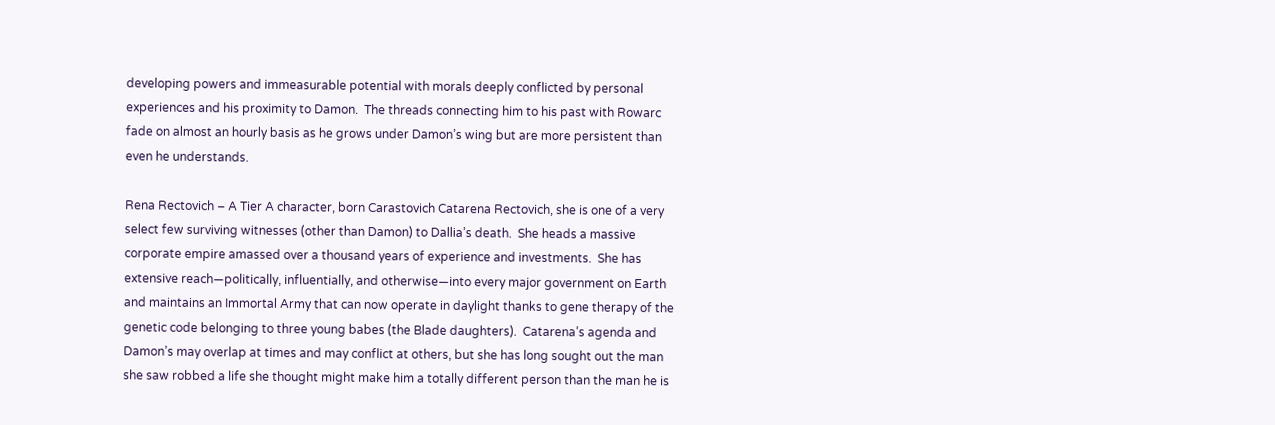developing powers and immeasurable potential with morals deeply conflicted by personal experiences and his proximity to Damon.  The threads connecting him to his past with Rowarc fade on almost an hourly basis as he grows under Damon’s wing but are more persistent than even he understands.

Rena Rectovich – A Tier A character, born Carastovich Catarena Rectovich, she is one of a very select few surviving witnesses (other than Damon) to Dallia’s death.  She heads a massive corporate empire amassed over a thousand years of experience and investments.  She has extensive reach—politically, influentially, and otherwise—into every major government on Earth and maintains an Immortal Army that can now operate in daylight thanks to gene therapy of the genetic code belonging to three young babes (the Blade daughters).  Catarena’s agenda and Damon’s may overlap at times and may conflict at others, but she has long sought out the man she saw robbed a life she thought might make him a totally different person than the man he is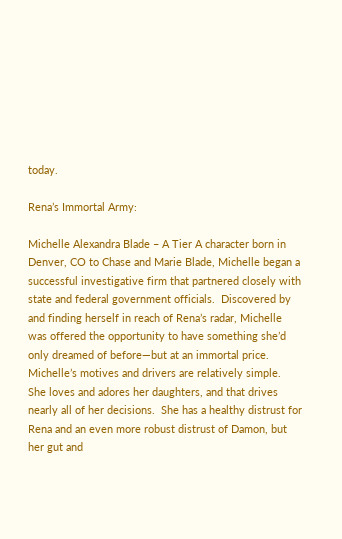today.

Rena’s Immortal Army:

Michelle Alexandra Blade – A Tier A character born in Denver, CO to Chase and Marie Blade, Michelle began a successful investigative firm that partnered closely with state and federal government officials.  Discovered by and finding herself in reach of Rena’s radar, Michelle was offered the opportunity to have something she’d only dreamed of before—but at an immortal price.  Michelle’s motives and drivers are relatively simple.  She loves and adores her daughters, and that drives nearly all of her decisions.  She has a healthy distrust for Rena and an even more robust distrust of Damon, but her gut and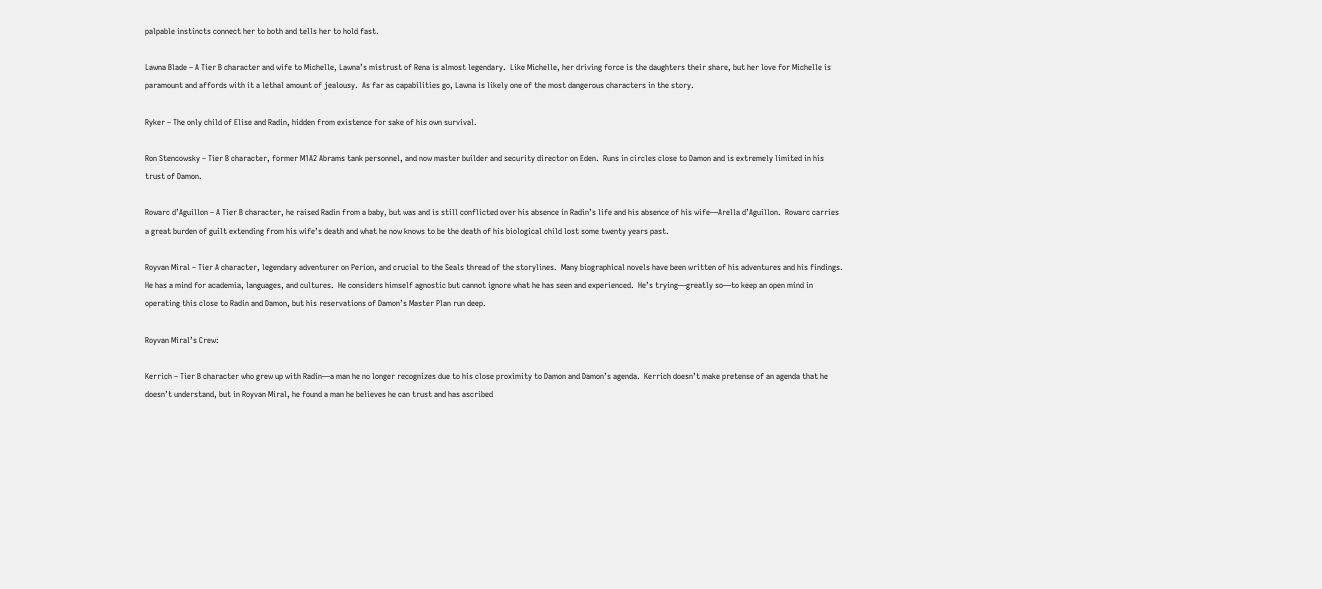palpable instincts connect her to both and tells her to hold fast.

Lawna Blade – A Tier B character and wife to Michelle, Lawna’s mistrust of Rena is almost legendary.  Like Michelle, her driving force is the daughters their share, but her love for Michelle is paramount and affords with it a lethal amount of jealousy.  As far as capabilities go, Lawna is likely one of the most dangerous characters in the story.

Ryker – The only child of Elise and Radin, hidden from existence for sake of his own survival.

Ron Stencowsky – Tier B character, former M1A2 Abrams tank personnel, and now master builder and security director on Eden.  Runs in circles close to Damon and is extremely limited in his trust of Damon.

Rowarc d’Aguillon – A Tier B character, he raised Radin from a baby, but was and is still conflicted over his absence in Radin’s life and his absence of his wife—Arella d’Aguillon.  Rowarc carries a great burden of guilt extending from his wife’s death and what he now knows to be the death of his biological child lost some twenty years past.

Royvan Miral – Tier A character, legendary adventurer on Perion, and crucial to the Seals thread of the storylines.  Many biographical novels have been written of his adventures and his findings.  He has a mind for academia, languages, and cultures.  He considers himself agnostic but cannot ignore what he has seen and experienced.  He’s trying—greatly so—to keep an open mind in operating this close to Radin and Damon, but his reservations of Damon’s Master Plan run deep.

Royvan Miral’s Crew:

Kerrich – Tier B character who grew up with Radin—a man he no longer recognizes due to his close proximity to Damon and Damon’s agenda.  Kerrich doesn’t make pretense of an agenda that he doesn’t understand, but in Royvan Miral, he found a man he believes he can trust and has ascribed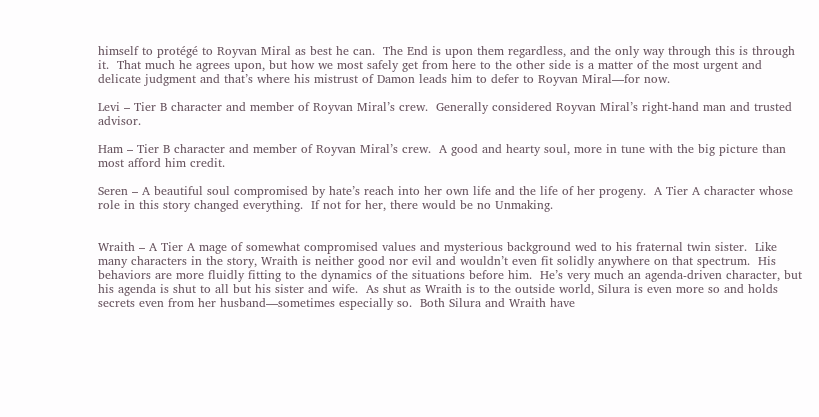himself to protégé to Royvan Miral as best he can.  The End is upon them regardless, and the only way through this is through it.  That much he agrees upon, but how we most safely get from here to the other side is a matter of the most urgent and delicate judgment and that’s where his mistrust of Damon leads him to defer to Royvan Miral—for now.

Levi – Tier B character and member of Royvan Miral’s crew.  Generally considered Royvan Miral’s right-hand man and trusted advisor.

Ham – Tier B character and member of Royvan Miral’s crew.  A good and hearty soul, more in tune with the big picture than most afford him credit.

Seren – A beautiful soul compromised by hate’s reach into her own life and the life of her progeny.  A Tier A character whose role in this story changed everything.  If not for her, there would be no Unmaking.


Wraith – A Tier A mage of somewhat compromised values and mysterious background wed to his fraternal twin sister.  Like many characters in the story, Wraith is neither good nor evil and wouldn’t even fit solidly anywhere on that spectrum.  His behaviors are more fluidly fitting to the dynamics of the situations before him.  He’s very much an agenda-driven character, but his agenda is shut to all but his sister and wife.  As shut as Wraith is to the outside world, Silura is even more so and holds secrets even from her husband—sometimes especially so.  Both Silura and Wraith have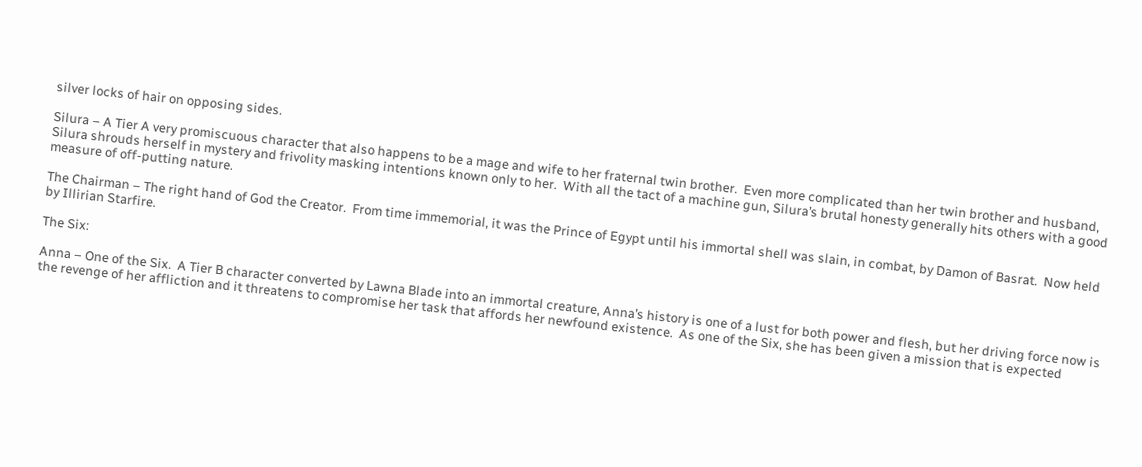silver locks of hair on opposing sides.

Silura – A Tier A very promiscuous character that also happens to be a mage and wife to her fraternal twin brother.  Even more complicated than her twin brother and husband, Silura shrouds herself in mystery and frivolity masking intentions known only to her.  With all the tact of a machine gun, Silura’s brutal honesty generally hits others with a good measure of off-putting nature.

The Chairman – The right hand of God the Creator.  From time immemorial, it was the Prince of Egypt until his immortal shell was slain, in combat, by Damon of Basrat.  Now held by Illirian Starfire.

The Six:

Anna – One of the Six.  A Tier B character converted by Lawna Blade into an immortal creature, Anna’s history is one of a lust for both power and flesh, but her driving force now is the revenge of her affliction and it threatens to compromise her task that affords her newfound existence.  As one of the Six, she has been given a mission that is expected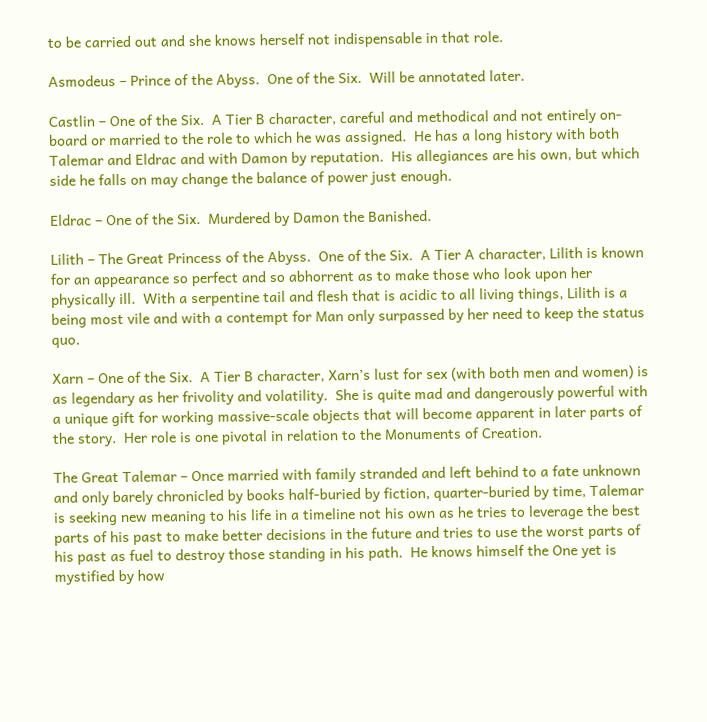to be carried out and she knows herself not indispensable in that role.

Asmodeus – Prince of the Abyss.  One of the Six.  Will be annotated later.

Castlin – One of the Six.  A Tier B character, careful and methodical and not entirely on-board or married to the role to which he was assigned.  He has a long history with both Talemar and Eldrac and with Damon by reputation.  His allegiances are his own, but which side he falls on may change the balance of power just enough.

Eldrac – One of the Six.  Murdered by Damon the Banished.

Lilith – The Great Princess of the Abyss.  One of the Six.  A Tier A character, Lilith is known for an appearance so perfect and so abhorrent as to make those who look upon her physically ill.  With a serpentine tail and flesh that is acidic to all living things, Lilith is a being most vile and with a contempt for Man only surpassed by her need to keep the status quo.

Xarn – One of the Six.  A Tier B character, Xarn’s lust for sex (with both men and women) is as legendary as her frivolity and volatility.  She is quite mad and dangerously powerful with a unique gift for working massive-scale objects that will become apparent in later parts of the story.  Her role is one pivotal in relation to the Monuments of Creation.

The Great Talemar – Once married with family stranded and left behind to a fate unknown and only barely chronicled by books half-buried by fiction, quarter-buried by time, Talemar is seeking new meaning to his life in a timeline not his own as he tries to leverage the best parts of his past to make better decisions in the future and tries to use the worst parts of his past as fuel to destroy those standing in his path.  He knows himself the One yet is mystified by how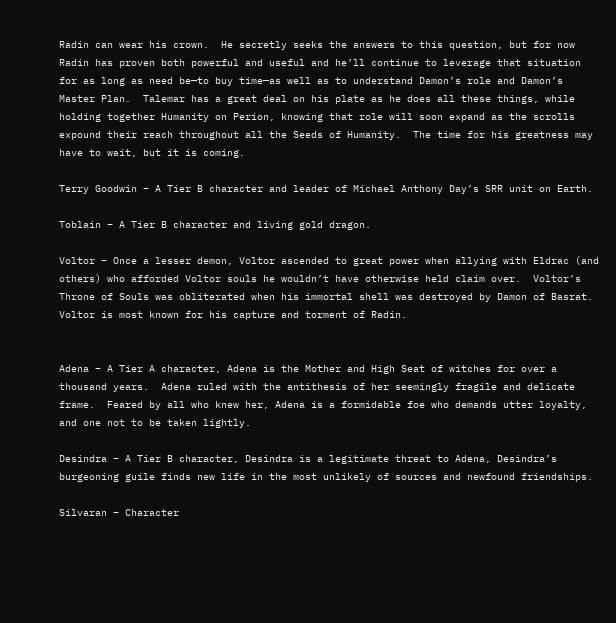Radin can wear his crown.  He secretly seeks the answers to this question, but for now Radin has proven both powerful and useful and he’ll continue to leverage that situation for as long as need be—to buy time—as well as to understand Damon’s role and Damon’s Master Plan.  Talemar has a great deal on his plate as he does all these things, while holding together Humanity on Perion, knowing that role will soon expand as the scrolls expound their reach throughout all the Seeds of Humanity.  The time for his greatness may have to wait, but it is coming.

Terry Goodwin – A Tier B character and leader of Michael Anthony Day’s SRR unit on Earth.

Toblain – A Tier B character and living gold dragon.

Voltor – Once a lesser demon, Voltor ascended to great power when allying with Eldrac (and others) who afforded Voltor souls he wouldn’t have otherwise held claim over.  Voltor’s Throne of Souls was obliterated when his immortal shell was destroyed by Damon of Basrat.  Voltor is most known for his capture and torment of Radin.


Adena – A Tier A character, Adena is the Mother and High Seat of witches for over a thousand years.  Adena ruled with the antithesis of her seemingly fragile and delicate frame.  Feared by all who knew her, Adena is a formidable foe who demands utter loyalty, and one not to be taken lightly.

Desindra – A Tier B character, Desindra is a legitimate threat to Adena, Desindra’s burgeoning guile finds new life in the most unlikely of sources and newfound friendships.

Silvaran – Character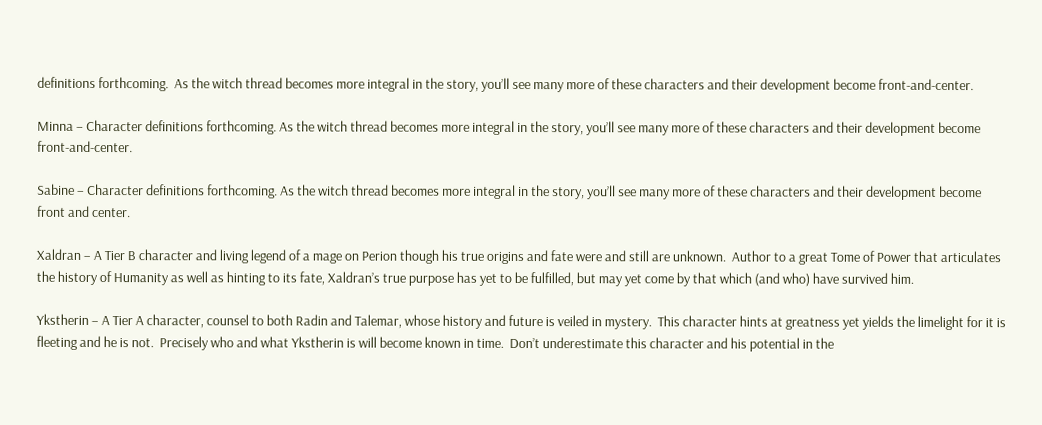definitions forthcoming.  As the witch thread becomes more integral in the story, you’ll see many more of these characters and their development become front-and-center.

Minna – Character definitions forthcoming. As the witch thread becomes more integral in the story, you’ll see many more of these characters and their development become front-and-center.

Sabine – Character definitions forthcoming. As the witch thread becomes more integral in the story, you’ll see many more of these characters and their development become front and center.

Xaldran – A Tier B character and living legend of a mage on Perion though his true origins and fate were and still are unknown.  Author to a great Tome of Power that articulates the history of Humanity as well as hinting to its fate, Xaldran’s true purpose has yet to be fulfilled, but may yet come by that which (and who) have survived him.

Ykstherin – A Tier A character, counsel to both Radin and Talemar, whose history and future is veiled in mystery.  This character hints at greatness yet yields the limelight for it is fleeting and he is not.  Precisely who and what Ykstherin is will become known in time.  Don’t underestimate this character and his potential in the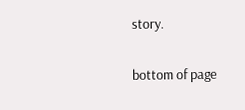story.

bottom of page